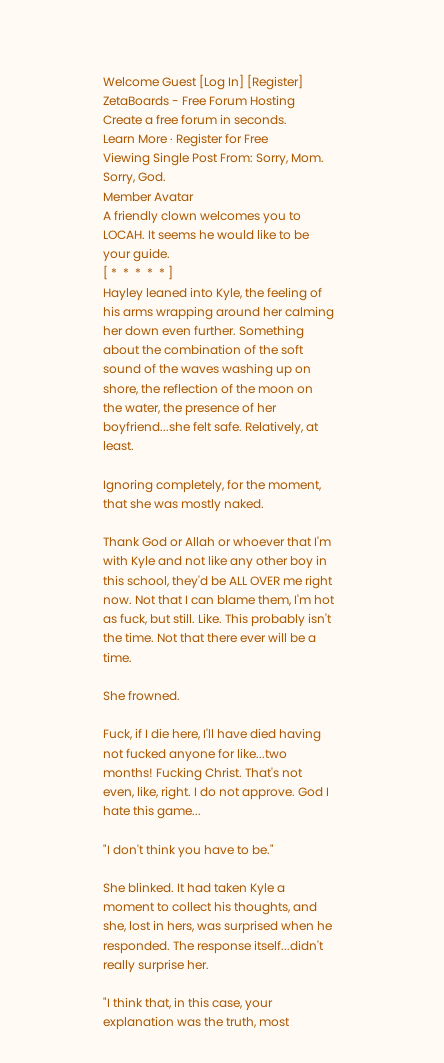Welcome Guest [Log In] [Register]
ZetaBoards - Free Forum Hosting
Create a free forum in seconds.
Learn More · Register for Free
Viewing Single Post From: Sorry, Mom. Sorry, God.
Member Avatar
A friendly clown welcomes you to LOCAH. It seems he would like to be your guide.
[ *  *  *  *  * ]
Hayley leaned into Kyle, the feeling of his arms wrapping around her calming her down even further. Something about the combination of the soft sound of the waves washing up on shore, the reflection of the moon on the water, the presence of her boyfriend...she felt safe. Relatively, at least.

Ignoring completely, for the moment, that she was mostly naked.

Thank God or Allah or whoever that I'm with Kyle and not like any other boy in this school, they'd be ALL OVER me right now. Not that I can blame them, I'm hot as fuck, but still. Like. This probably isn't the time. Not that there ever will be a time.

She frowned.

Fuck, if I die here, I'll have died having not fucked anyone for like...two months! Fucking Christ. That's not even, like, right. I do not approve. God I hate this game...

"I don't think you have to be."

She blinked. It had taken Kyle a moment to collect his thoughts, and she, lost in hers, was surprised when he responded. The response itself...didn't really surprise her.

"I think that, in this case, your explanation was the truth, most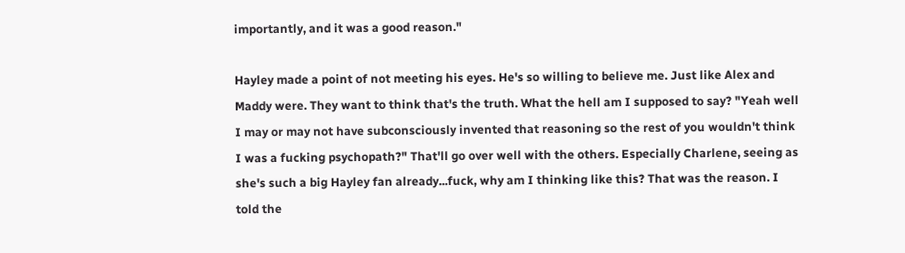importantly, and it was a good reason."

Hayley made a point of not meeting his eyes. He's so willing to believe me. Just like Alex and Maddy were. They want to think that's the truth. What the hell am I supposed to say? "Yeah well I may or may not have subconsciously invented that reasoning so the rest of you wouldn't think I was a fucking psychopath?" That'll go over well with the others. Especially Charlene, seeing as she's such a big Hayley fan already...fuck, why am I thinking like this? That was the reason. I told the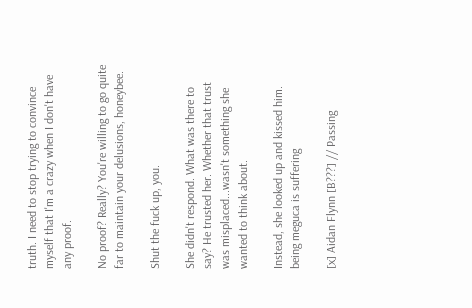truth. I need to stop trying to convince myself that I'm a crazy when I don't have any proof.

No proof? Really? You're willing to go quite far to maintain your delusions, honeybee.

Shut the fuck up, you.

She didn't respond. What was there to say? He trusted her. Whether that trust was misplaced...wasn't something she wanted to think about.

Instead, she looked up and kissed him.
being meguca is suffering

[x] Aidan Flynn [B???] // Passing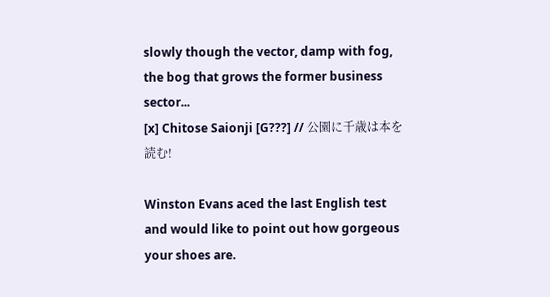slowly though the vector, damp with fog, the bog that grows the former business sector...
[x] Chitose Saionji [G???] // 公園に千歳は本を読む!

Winston Evans aced the last English test and would like to point out how gorgeous your shoes are.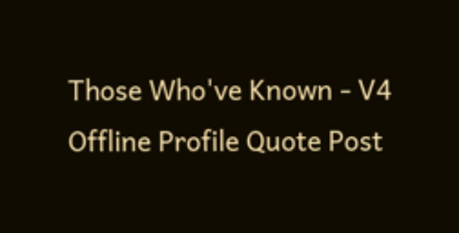Those Who've Known - V4
Offline Profile Quote Post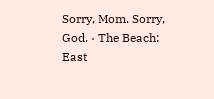Sorry, Mom. Sorry, God. · The Beach: East